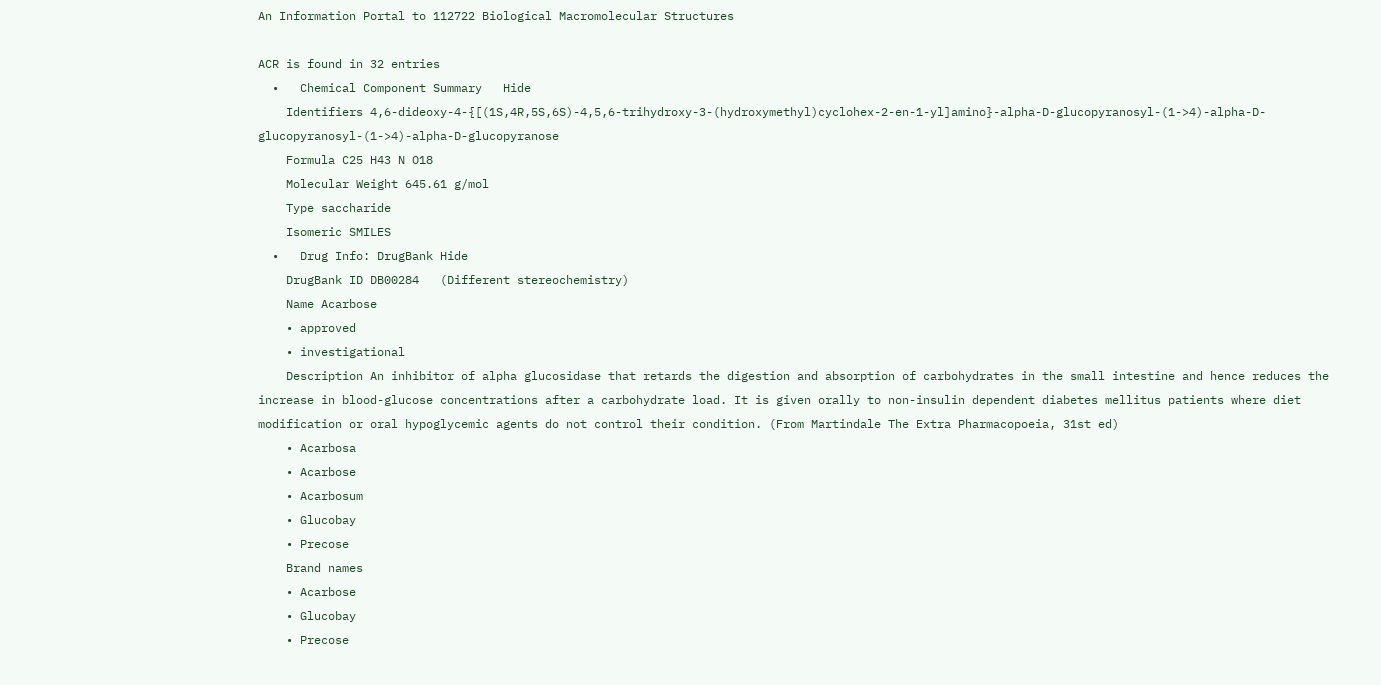An Information Portal to 112722 Biological Macromolecular Structures

ACR is found in 32 entries
  •   Chemical Component Summary   Hide
    Identifiers 4,6-dideoxy-4-{[(1S,4R,5S,6S)-4,5,6-trihydroxy-3-(hydroxymethyl)cyclohex-2-en-1-yl]amino}-alpha-D-glucopyranosyl-(1->4)-alpha-D-glucopyranosyl-(1->4)-alpha-D-glucopyranose
    Formula C25 H43 N O18
    Molecular Weight 645.61 g/mol
    Type saccharide
    Isomeric SMILES
  •   Drug Info: DrugBank Hide
    DrugBank ID DB00284   (Different stereochemistry)
    Name Acarbose
    • approved
    • investigational
    Description An inhibitor of alpha glucosidase that retards the digestion and absorption of carbohydrates in the small intestine and hence reduces the increase in blood-glucose concentrations after a carbohydrate load. It is given orally to non-insulin dependent diabetes mellitus patients where diet modification or oral hypoglycemic agents do not control their condition. (From Martindale The Extra Pharmacopoeia, 31st ed)
    • Acarbosa
    • Acarbose
    • Acarbosum
    • Glucobay
    • Precose
    Brand names
    • Acarbose
    • Glucobay
    • Precose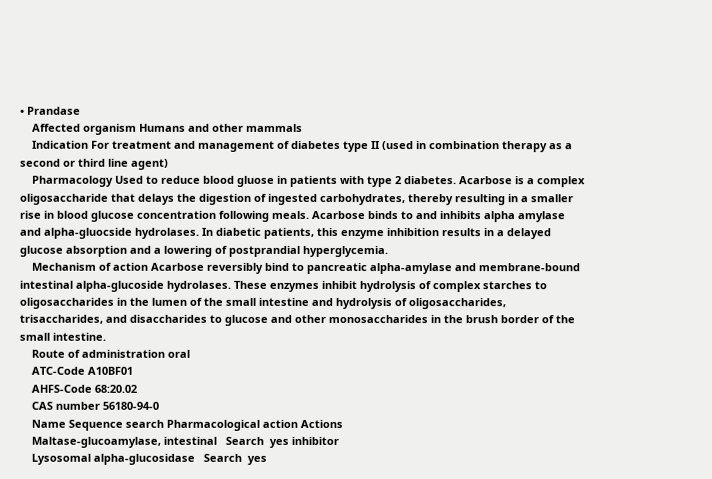• Prandase
    Affected organism Humans and other mammals
    Indication For treatment and management of diabetes type II (used in combination therapy as a second or third line agent)
    Pharmacology Used to reduce blood gluose in patients with type 2 diabetes. Acarbose is a complex oligosaccharide that delays the digestion of ingested carbohydrates, thereby resulting in a smaller rise in blood glucose concentration following meals. Acarbose binds to and inhibits alpha amylase and alpha-gluocside hydrolases. In diabetic patients, this enzyme inhibition results in a delayed glucose absorption and a lowering of postprandial hyperglycemia.
    Mechanism of action Acarbose reversibly bind to pancreatic alpha-amylase and membrane-bound intestinal alpha-glucoside hydrolases. These enzymes inhibit hydrolysis of complex starches to oligosaccharides in the lumen of the small intestine and hydrolysis of oligosaccharides, trisaccharides, and disaccharides to glucose and other monosaccharides in the brush border of the small intestine.
    Route of administration oral
    ATC-Code A10BF01
    AHFS-Code 68:20.02
    CAS number 56180-94-0
    Name Sequence search Pharmacological action Actions
    Maltase-glucoamylase, intestinal   Search  yes inhibitor
    Lysosomal alpha-glucosidase   Search  yes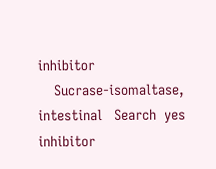inhibitor
    Sucrase-isomaltase, intestinal   Search  yes inhibitor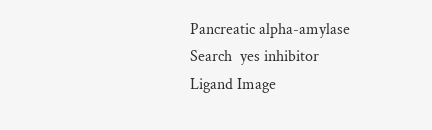Pancreatic alpha-amylase   Search  yes inhibitor
Ligand Image